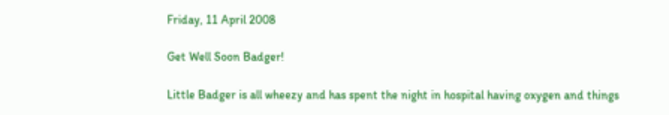Friday, 11 April 2008

Get Well Soon Badger!

Little Badger is all wheezy and has spent the night in hospital having oxygen and things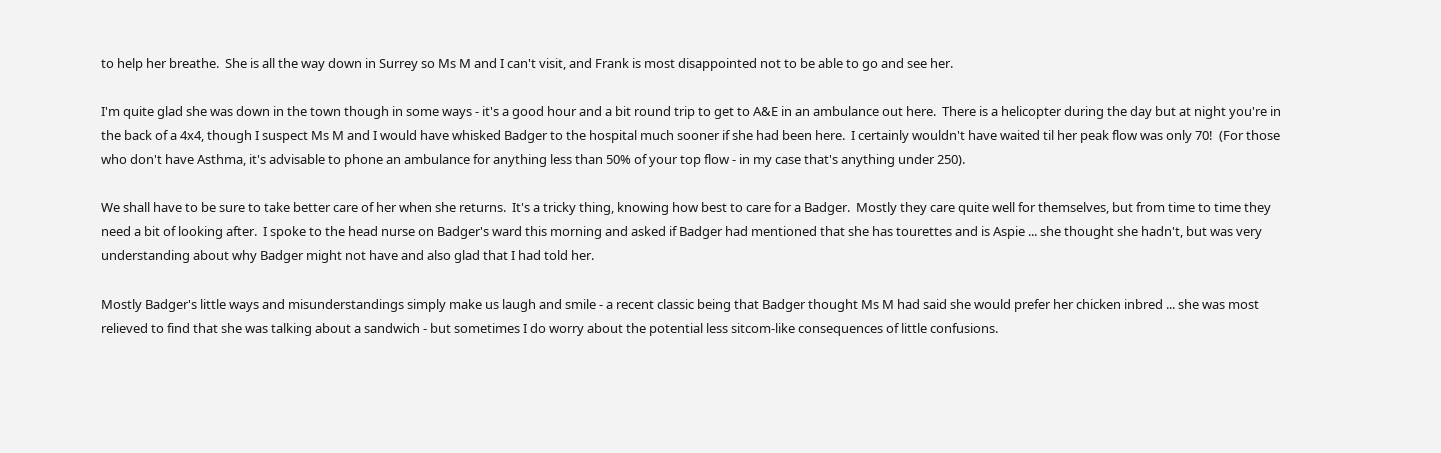to help her breathe.  She is all the way down in Surrey so Ms M and I can't visit, and Frank is most disappointed not to be able to go and see her.

I'm quite glad she was down in the town though in some ways - it's a good hour and a bit round trip to get to A&E in an ambulance out here.  There is a helicopter during the day but at night you're in the back of a 4x4, though I suspect Ms M and I would have whisked Badger to the hospital much sooner if she had been here.  I certainly wouldn't have waited til her peak flow was only 70!  (For those who don't have Asthma, it's advisable to phone an ambulance for anything less than 50% of your top flow - in my case that's anything under 250).

We shall have to be sure to take better care of her when she returns.  It's a tricky thing, knowing how best to care for a Badger.  Mostly they care quite well for themselves, but from time to time they need a bit of looking after.  I spoke to the head nurse on Badger's ward this morning and asked if Badger had mentioned that she has tourettes and is Aspie ... she thought she hadn't, but was very understanding about why Badger might not have and also glad that I had told her.

Mostly Badger's little ways and misunderstandings simply make us laugh and smile - a recent classic being that Badger thought Ms M had said she would prefer her chicken inbred ... she was most relieved to find that she was talking about a sandwich - but sometimes I do worry about the potential less sitcom-like consequences of little confusions.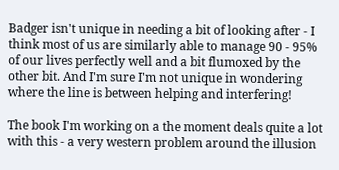Badger isn't unique in needing a bit of looking after - I think most of us are similarly able to manage 90 - 95% of our lives perfectly well and a bit flumoxed by the other bit. And I'm sure I'm not unique in wondering where the line is between helping and interfering!

The book I'm working on a the moment deals quite a lot with this - a very western problem around the illusion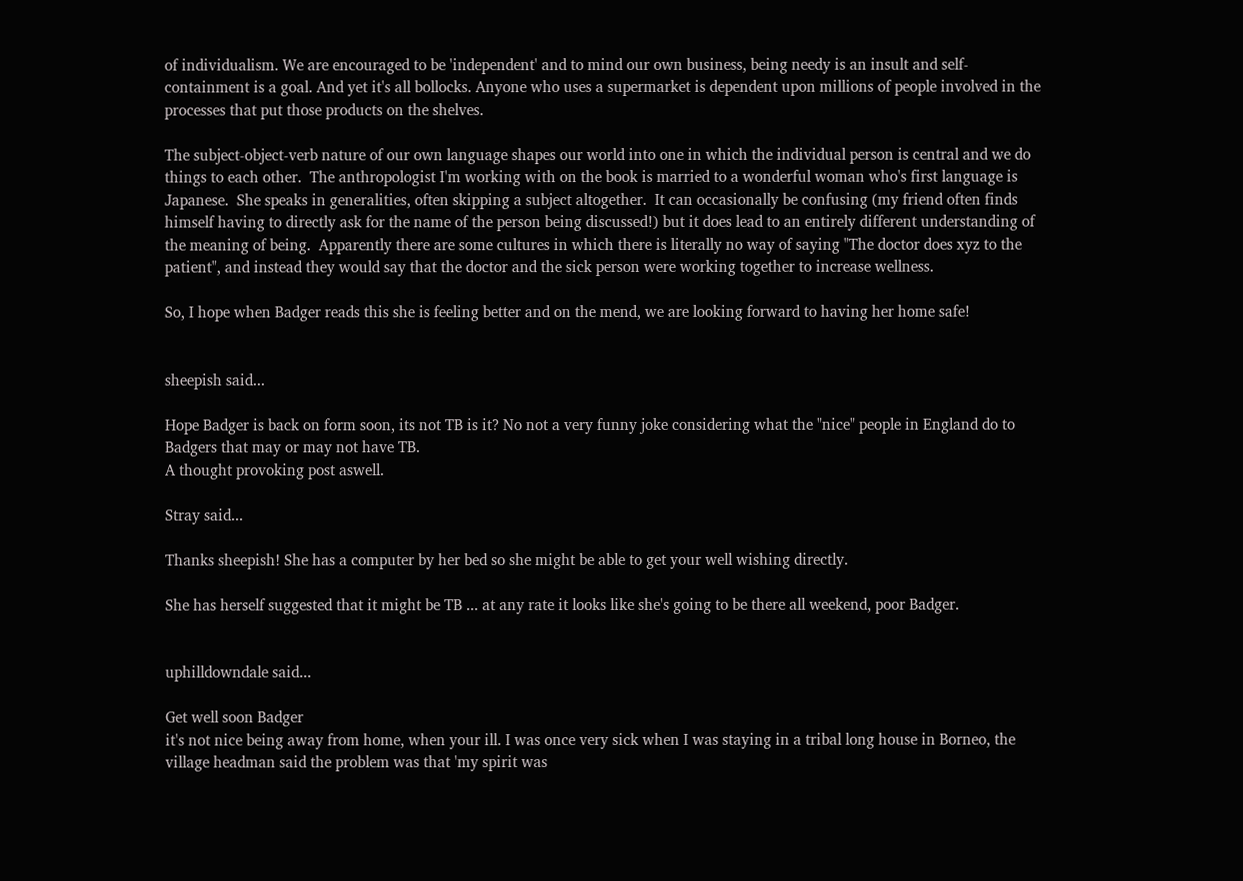of individualism. We are encouraged to be 'independent' and to mind our own business, being needy is an insult and self-containment is a goal. And yet it's all bollocks. Anyone who uses a supermarket is dependent upon millions of people involved in the processes that put those products on the shelves.

The subject-object-verb nature of our own language shapes our world into one in which the individual person is central and we do things to each other.  The anthropologist I'm working with on the book is married to a wonderful woman who's first language is Japanese.  She speaks in generalities, often skipping a subject altogether.  It can occasionally be confusing (my friend often finds himself having to directly ask for the name of the person being discussed!) but it does lead to an entirely different understanding of the meaning of being.  Apparently there are some cultures in which there is literally no way of saying "The doctor does xyz to the patient", and instead they would say that the doctor and the sick person were working together to increase wellness.

So, I hope when Badger reads this she is feeling better and on the mend, we are looking forward to having her home safe!


sheepish said...

Hope Badger is back on form soon, its not TB is it? No not a very funny joke considering what the "nice" people in England do to Badgers that may or may not have TB.
A thought provoking post aswell.

Stray said...

Thanks sheepish! She has a computer by her bed so she might be able to get your well wishing directly.

She has herself suggested that it might be TB ... at any rate it looks like she's going to be there all weekend, poor Badger.


uphilldowndale said...

Get well soon Badger
it's not nice being away from home, when your ill. I was once very sick when I was staying in a tribal long house in Borneo, the village headman said the problem was that 'my spirit was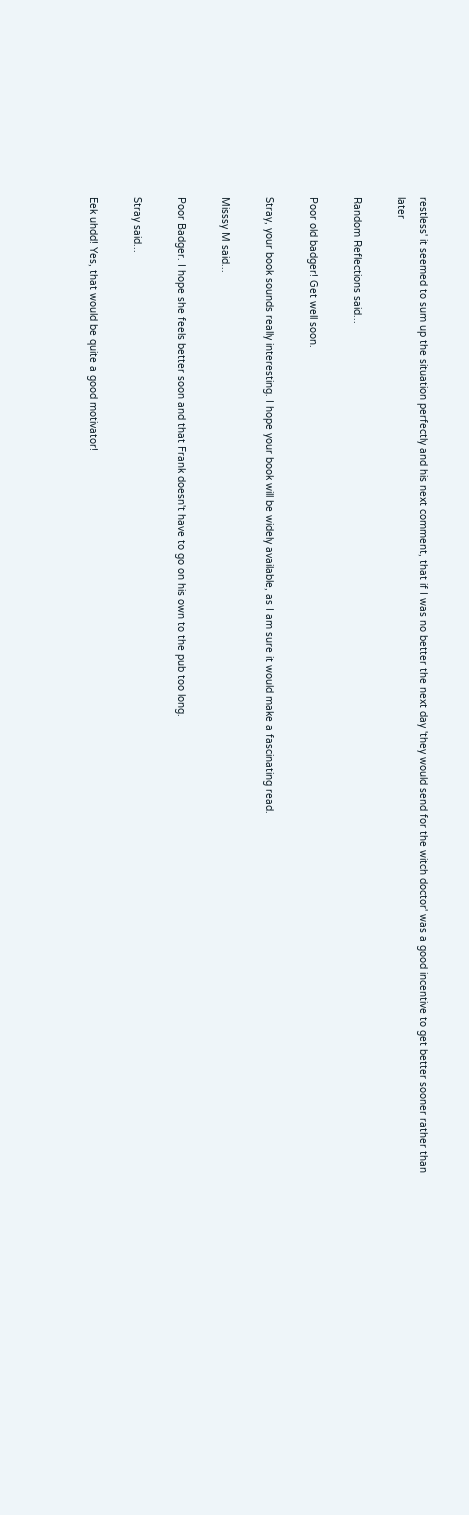restless' it seemed to sum up the situation perfectly and his next comment, that if I was no better the next day 'they would send for the witch doctor' was a good incentive to get better sooner rather than later

Random Reflections said...

Poor old badger! Get well soon.

Stray, your book sounds really interesting. I hope your book will be widely available, as I am sure it would make a fascinating read.

Misssy M said...

Poor Badger. I hope she feels better soon and that Frank doesn't have to go on his own to the pub too long.

Stray said...

Eek uhdd! Yes, that would be quite a good motivator!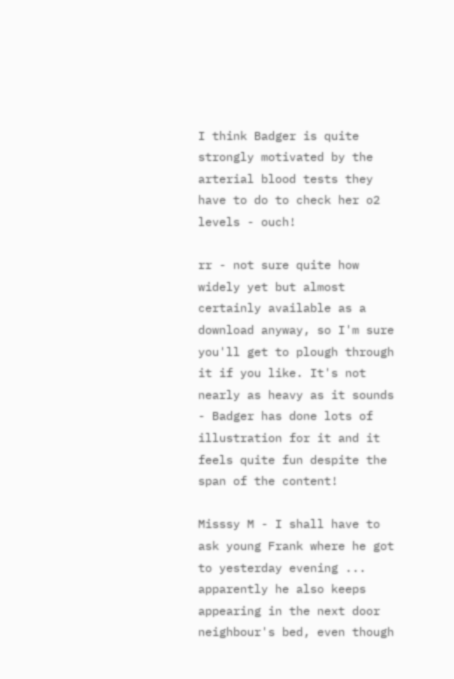I think Badger is quite strongly motivated by the arterial blood tests they have to do to check her o2 levels - ouch!

rr - not sure quite how widely yet but almost certainly available as a download anyway, so I'm sure you'll get to plough through it if you like. It's not nearly as heavy as it sounds - Badger has done lots of illustration for it and it feels quite fun despite the span of the content!

Misssy M - I shall have to ask young Frank where he got to yesterday evening ... apparently he also keeps appearing in the next door neighbour's bed, even though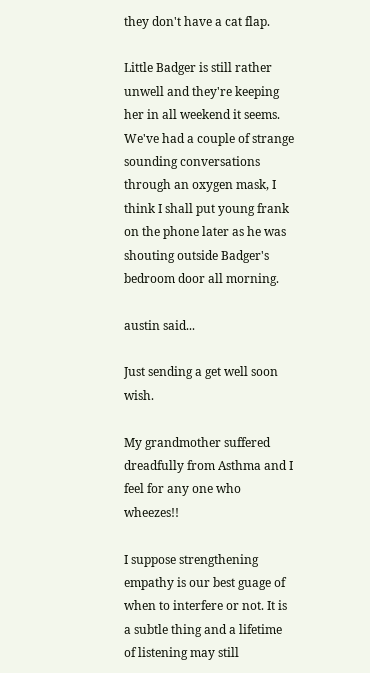they don't have a cat flap.

Little Badger is still rather unwell and they're keeping her in all weekend it seems. We've had a couple of strange sounding conversations through an oxygen mask, I think I shall put young frank on the phone later as he was shouting outside Badger's bedroom door all morning.

austin said...

Just sending a get well soon wish.

My grandmother suffered dreadfully from Asthma and I feel for any one who wheezes!!

I suppose strengthening empathy is our best guage of when to interfere or not. It is a subtle thing and a lifetime of listening may still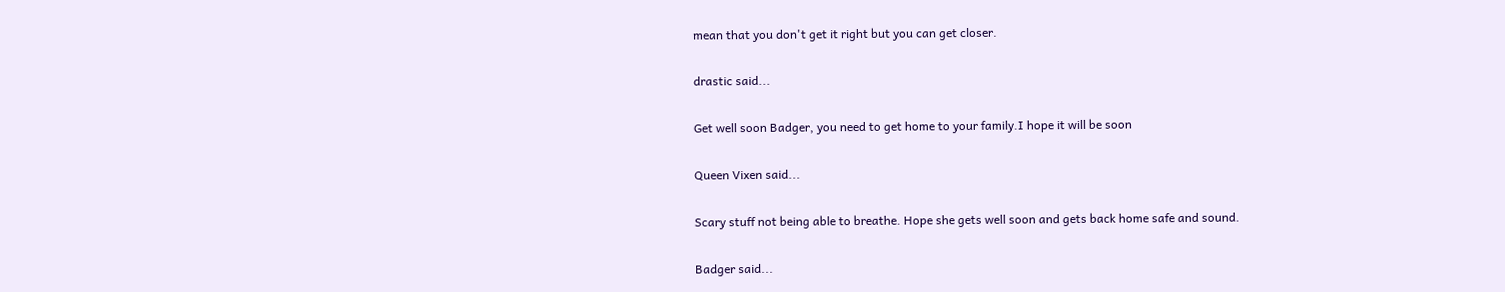mean that you don't get it right but you can get closer.

drastic said...

Get well soon Badger, you need to get home to your family.I hope it will be soon

Queen Vixen said...

Scary stuff not being able to breathe. Hope she gets well soon and gets back home safe and sound.

Badger said...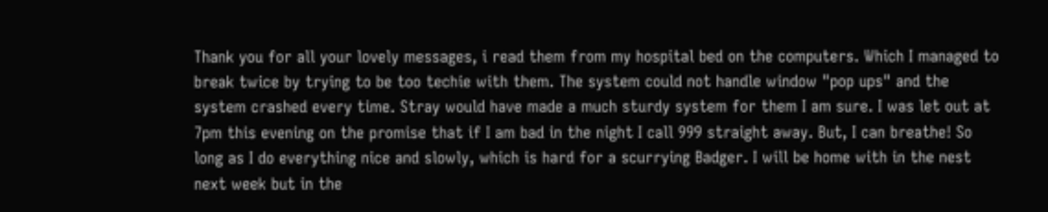Thank you for all your lovely messages, i read them from my hospital bed on the computers. Which I managed to break twice by trying to be too techie with them. The system could not handle window "pop ups" and the system crashed every time. Stray would have made a much sturdy system for them I am sure. I was let out at 7pm this evening on the promise that if I am bad in the night I call 999 straight away. But, I can breathe! So long as I do everything nice and slowly, which is hard for a scurrying Badger. I will be home with in the nest next week but in the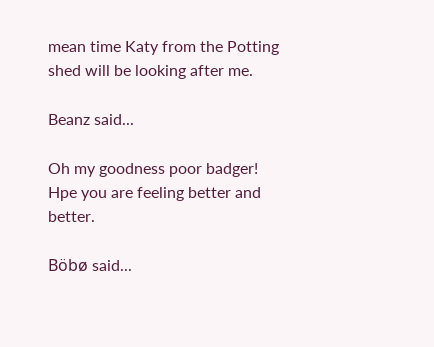mean time Katy from the Potting shed will be looking after me.

Beanz said...

Oh my goodness poor badger! Hpe you are feeling better and better.

Böbø said...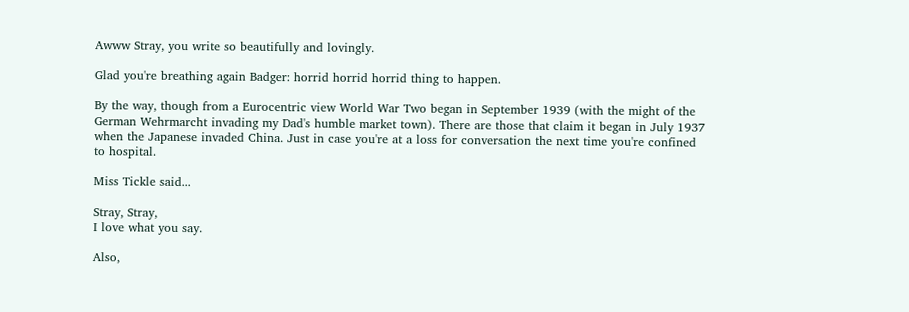Awww Stray, you write so beautifully and lovingly.

Glad you're breathing again Badger: horrid horrid horrid thing to happen.

By the way, though from a Eurocentric view World War Two began in September 1939 (with the might of the German Wehrmarcht invading my Dad's humble market town). There are those that claim it began in July 1937 when the Japanese invaded China. Just in case you're at a loss for conversation the next time you're confined to hospital.

Miss Tickle said...

Stray, Stray,
I love what you say.

Also,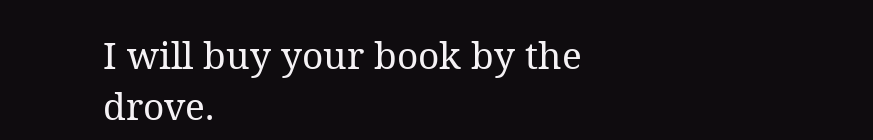I will buy your book by the drove.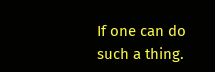If one can do such a thing.